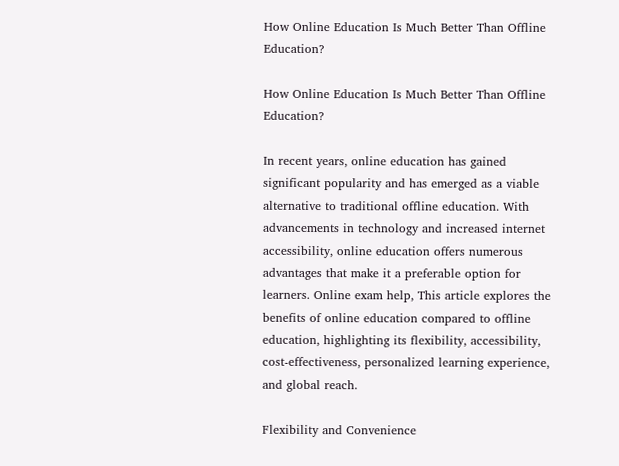How Online Education Is Much Better Than Offline Education?

How Online Education Is Much Better Than Offline Education?

In recent years, online education has gained significant popularity and has emerged as a viable alternative to traditional offline education. With advancements in technology and increased internet accessibility, online education offers numerous advantages that make it a preferable option for learners. Online exam help, This article explores the benefits of online education compared to offline education, highlighting its flexibility, accessibility, cost-effectiveness, personalized learning experience, and global reach.

Flexibility and Convenience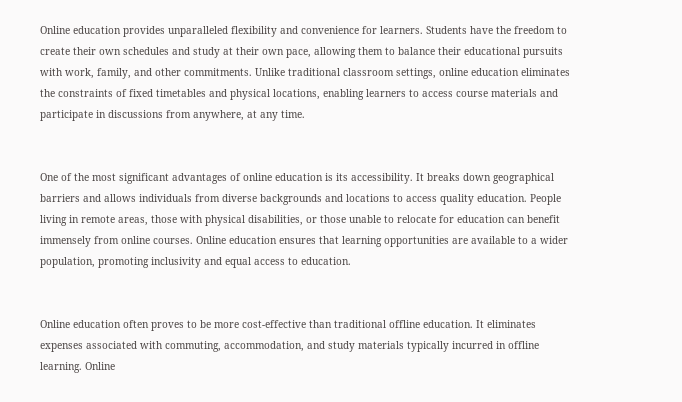Online education provides unparalleled flexibility and convenience for learners. Students have the freedom to create their own schedules and study at their own pace, allowing them to balance their educational pursuits with work, family, and other commitments. Unlike traditional classroom settings, online education eliminates the constraints of fixed timetables and physical locations, enabling learners to access course materials and participate in discussions from anywhere, at any time.


One of the most significant advantages of online education is its accessibility. It breaks down geographical barriers and allows individuals from diverse backgrounds and locations to access quality education. People living in remote areas, those with physical disabilities, or those unable to relocate for education can benefit immensely from online courses. Online education ensures that learning opportunities are available to a wider population, promoting inclusivity and equal access to education.


Online education often proves to be more cost-effective than traditional offline education. It eliminates expenses associated with commuting, accommodation, and study materials typically incurred in offline learning. Online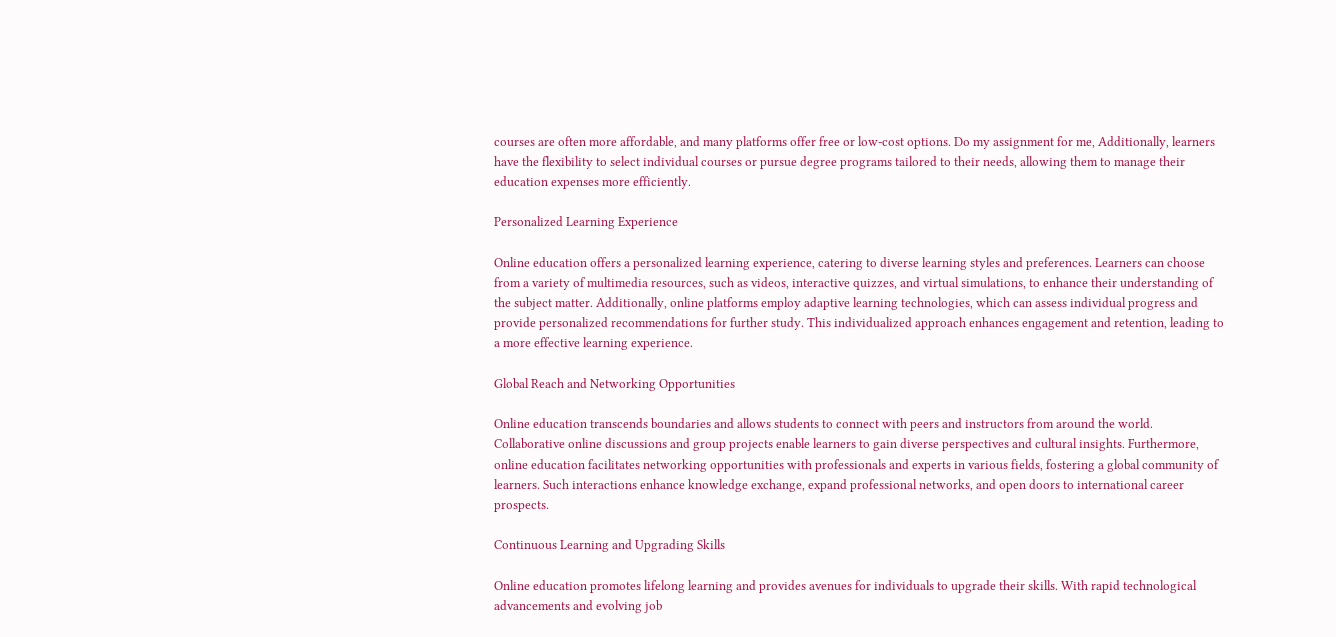courses are often more affordable, and many platforms offer free or low-cost options. Do my assignment for me, Additionally, learners have the flexibility to select individual courses or pursue degree programs tailored to their needs, allowing them to manage their education expenses more efficiently.

Personalized Learning Experience

Online education offers a personalized learning experience, catering to diverse learning styles and preferences. Learners can choose from a variety of multimedia resources, such as videos, interactive quizzes, and virtual simulations, to enhance their understanding of the subject matter. Additionally, online platforms employ adaptive learning technologies, which can assess individual progress and provide personalized recommendations for further study. This individualized approach enhances engagement and retention, leading to a more effective learning experience.

Global Reach and Networking Opportunities

Online education transcends boundaries and allows students to connect with peers and instructors from around the world. Collaborative online discussions and group projects enable learners to gain diverse perspectives and cultural insights. Furthermore, online education facilitates networking opportunities with professionals and experts in various fields, fostering a global community of learners. Such interactions enhance knowledge exchange, expand professional networks, and open doors to international career prospects.

Continuous Learning and Upgrading Skills

Online education promotes lifelong learning and provides avenues for individuals to upgrade their skills. With rapid technological advancements and evolving job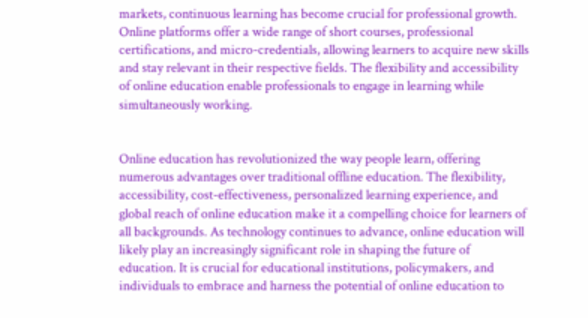markets, continuous learning has become crucial for professional growth. Online platforms offer a wide range of short courses, professional certifications, and micro-credentials, allowing learners to acquire new skills and stay relevant in their respective fields. The flexibility and accessibility of online education enable professionals to engage in learning while simultaneously working.


Online education has revolutionized the way people learn, offering numerous advantages over traditional offline education. The flexibility, accessibility, cost-effectiveness, personalized learning experience, and global reach of online education make it a compelling choice for learners of all backgrounds. As technology continues to advance, online education will likely play an increasingly significant role in shaping the future of education. It is crucial for educational institutions, policymakers, and individuals to embrace and harness the potential of online education to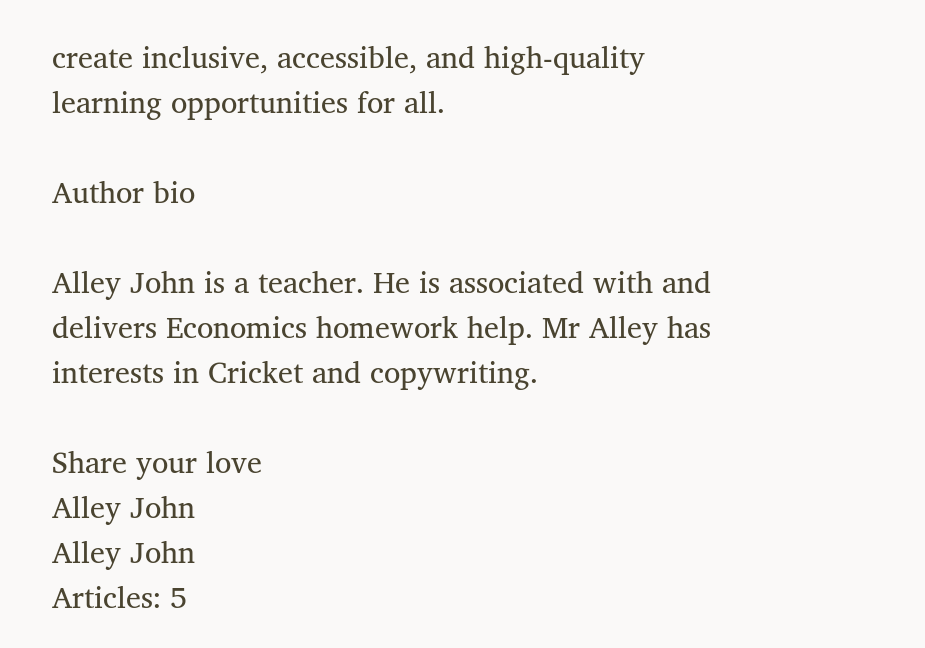create inclusive, accessible, and high-quality learning opportunities for all.

Author bio

Alley John is a teacher. He is associated with and delivers Economics homework help. Mr Alley has interests in Cricket and copywriting.

Share your love
Alley John
Alley John
Articles: 5